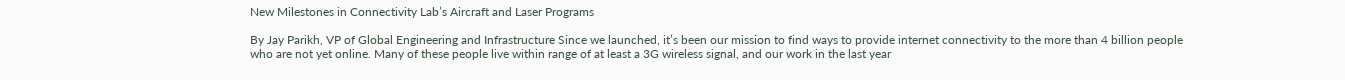New Milestones in Connectivity Lab’s Aircraft and Laser Programs

By Jay Parikh, VP of Global Engineering and Infrastructure Since we launched, it’s been our mission to find ways to provide internet connectivity to the more than 4 billion people who are not yet online. Many of these people live within range of at least a 3G wireless signal, and our work in the last year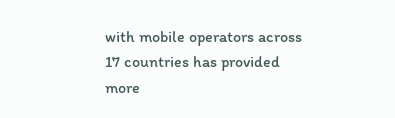with mobile operators across 17 countries has provided more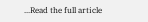...Read the full article